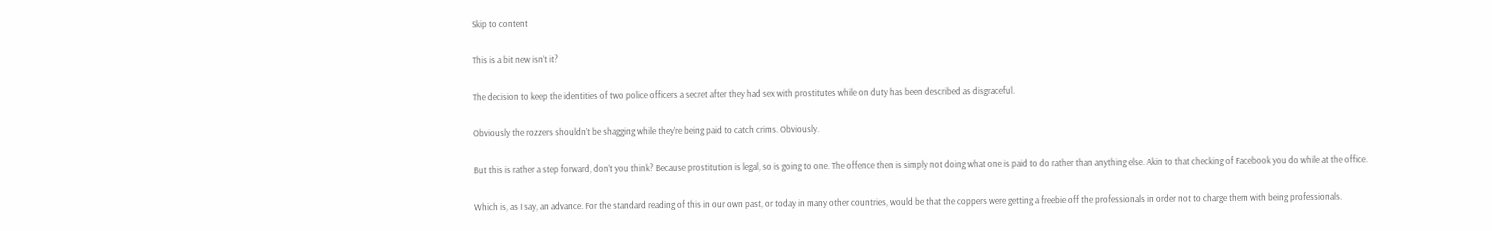Skip to content

This is a bit new isn’t it?

The decision to keep the identities of two police officers a secret after they had sex with prostitutes while on duty has been described as disgraceful.

Obviously the rozzers shouldn’t be shagging while they’re being paid to catch crims. Obviously.

But this is rather a step forward, don’t you think? Because prostitution is legal, so is going to one. The offence then is simply not doing what one is paid to do rather than anything else. Akin to that checking of Facebook you do while at the office.

Which is, as I say, an advance. For the standard reading of this in our own past, or today in many other countries, would be that the coppers were getting a freebie off the professionals in order not to charge them with being professionals.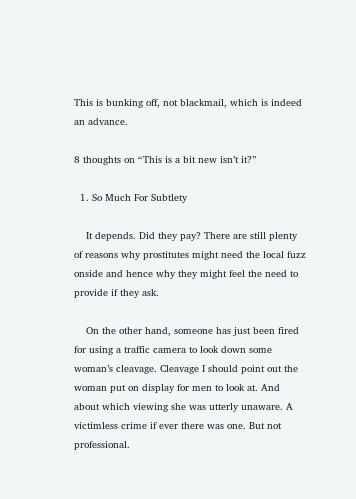This is bunking off, not blackmail, which is indeed an advance.

8 thoughts on “This is a bit new isn’t it?”

  1. So Much For Subtlety

    It depends. Did they pay? There are still plenty of reasons why prostitutes might need the local fuzz onside and hence why they might feel the need to provide if they ask.

    On the other hand, someone has just been fired for using a traffic camera to look down some woman’s cleavage. Cleavage I should point out the woman put on display for men to look at. And about which viewing she was utterly unaware. A victimless crime if ever there was one. But not professional.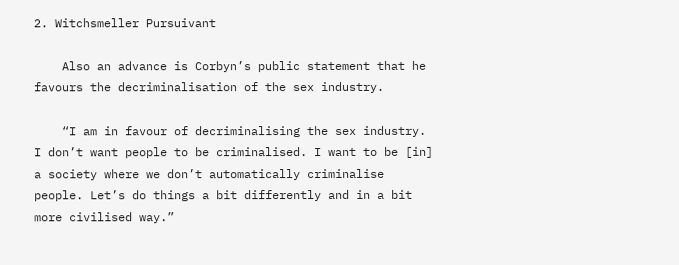2. Witchsmeller Pursuivant

    Also an advance is Corbyn’s public statement that he favours the decriminalisation of the sex industry.

    “I am in favour of decriminalising the sex industry. I don’t want people to be criminalised. I want to be [in] a society where we don’t automatically criminalise people. Let’s do things a bit differently and in a bit more civilised way.”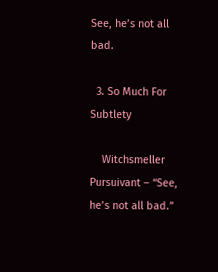See, he’s not all bad.

  3. So Much For Subtlety

    Witchsmeller Pursuivant – “See, he’s not all bad.”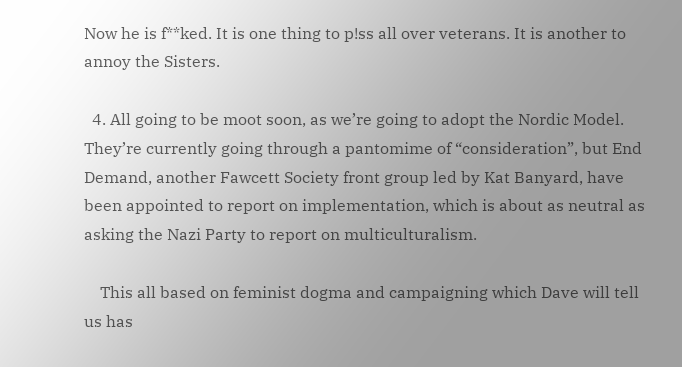Now he is f**ked. It is one thing to p!ss all over veterans. It is another to annoy the Sisters.

  4. All going to be moot soon, as we’re going to adopt the Nordic Model. They’re currently going through a pantomime of “consideration”, but End Demand, another Fawcett Society front group led by Kat Banyard, have been appointed to report on implementation, which is about as neutral as asking the Nazi Party to report on multiculturalism.

    This all based on feminist dogma and campaigning which Dave will tell us has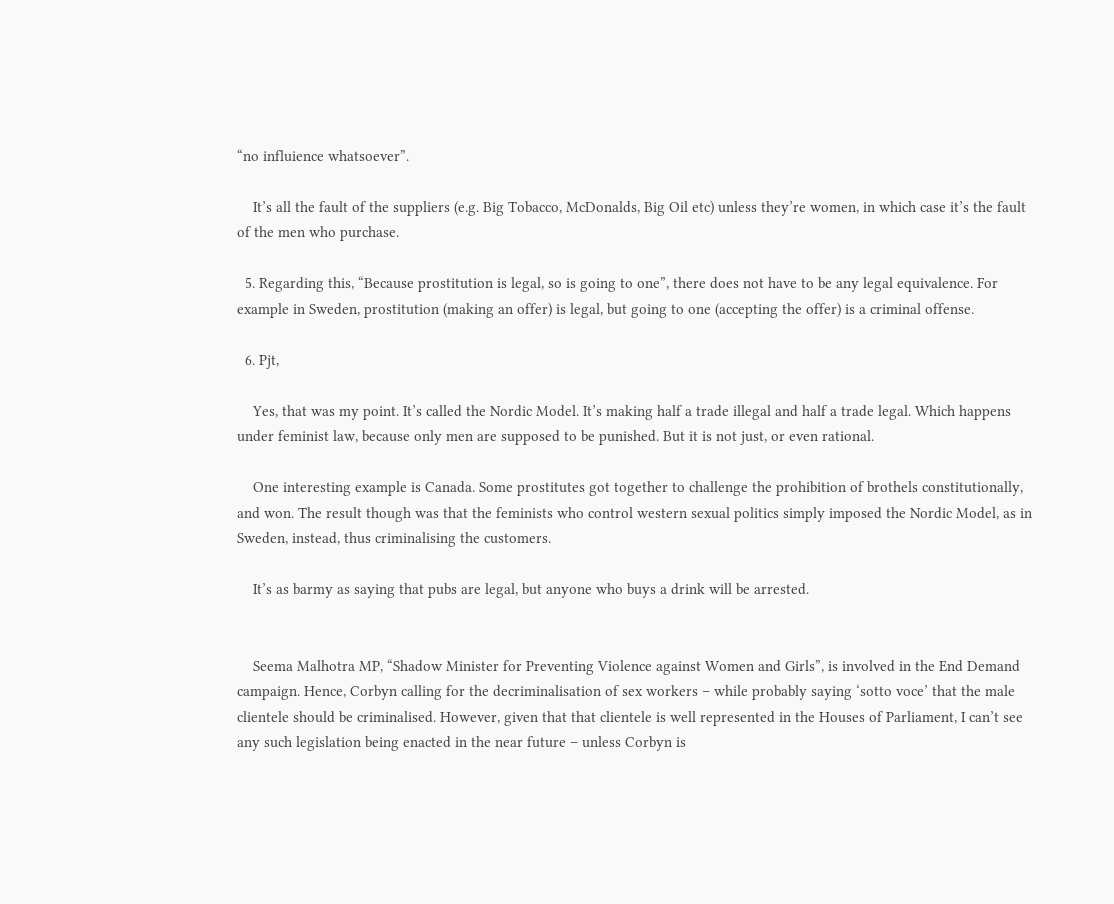“no influience whatsoever”.

    It’s all the fault of the suppliers (e.g. Big Tobacco, McDonalds, Big Oil etc) unless they’re women, in which case it’s the fault of the men who purchase.

  5. Regarding this, “Because prostitution is legal, so is going to one”, there does not have to be any legal equivalence. For example in Sweden, prostitution (making an offer) is legal, but going to one (accepting the offer) is a criminal offense.

  6. Pjt,

    Yes, that was my point. It’s called the Nordic Model. It’s making half a trade illegal and half a trade legal. Which happens under feminist law, because only men are supposed to be punished. But it is not just, or even rational.

    One interesting example is Canada. Some prostitutes got together to challenge the prohibition of brothels constitutionally, and won. The result though was that the feminists who control western sexual politics simply imposed the Nordic Model, as in Sweden, instead, thus criminalising the customers.

    It’s as barmy as saying that pubs are legal, but anyone who buys a drink will be arrested.


    Seema Malhotra MP, “Shadow Minister for Preventing Violence against Women and Girls”, is involved in the End Demand campaign. Hence, Corbyn calling for the decriminalisation of sex workers – while probably saying ‘sotto voce’ that the male clientele should be criminalised. However, given that that clientele is well represented in the Houses of Parliament, I can’t see any such legislation being enacted in the near future – unless Corbyn is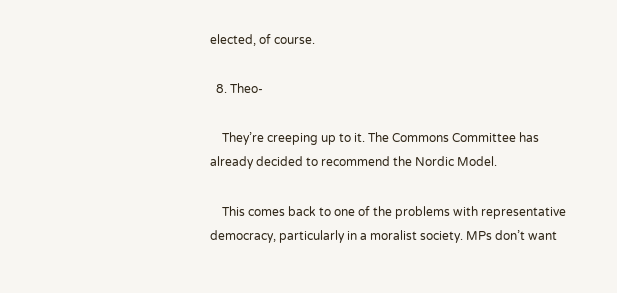elected, of course.

  8. Theo-

    They’re creeping up to it. The Commons Committee has already decided to recommend the Nordic Model.

    This comes back to one of the problems with representative democracy, particularly in a moralist society. MPs don’t want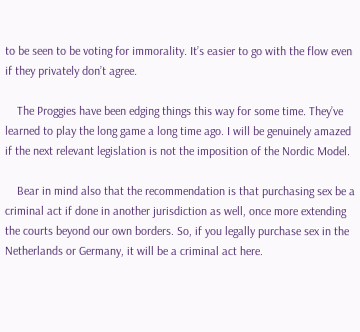to be seen to be voting for immorality. It’s easier to go with the flow even if they privately don’t agree.

    The Proggies have been edging things this way for some time. They’ve learned to play the long game a long time ago. I will be genuinely amazed if the next relevant legislation is not the imposition of the Nordic Model.

    Bear in mind also that the recommendation is that purchasing sex be a criminal act if done in another jurisdiction as well, once more extending the courts beyond our own borders. So, if you legally purchase sex in the Netherlands or Germany, it will be a criminal act here.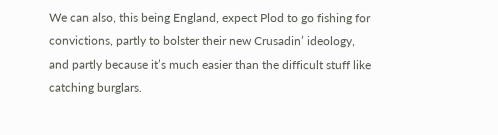We can also, this being England, expect Plod to go fishing for convictions, partly to bolster their new Crusadin’ ideology, and partly because it’s much easier than the difficult stuff like catching burglars.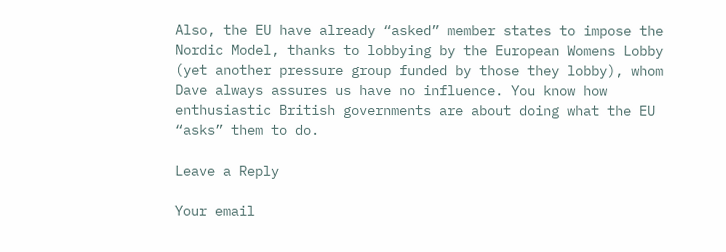Also, the EU have already “asked” member states to impose the Nordic Model, thanks to lobbying by the European Womens Lobby (yet another pressure group funded by those they lobby), whom Dave always assures us have no influence. You know how enthusiastic British governments are about doing what the EU “asks” them to do.

Leave a Reply

Your email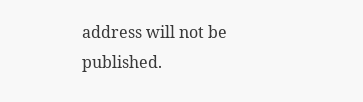address will not be published.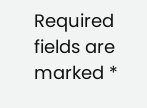Required fields are marked *